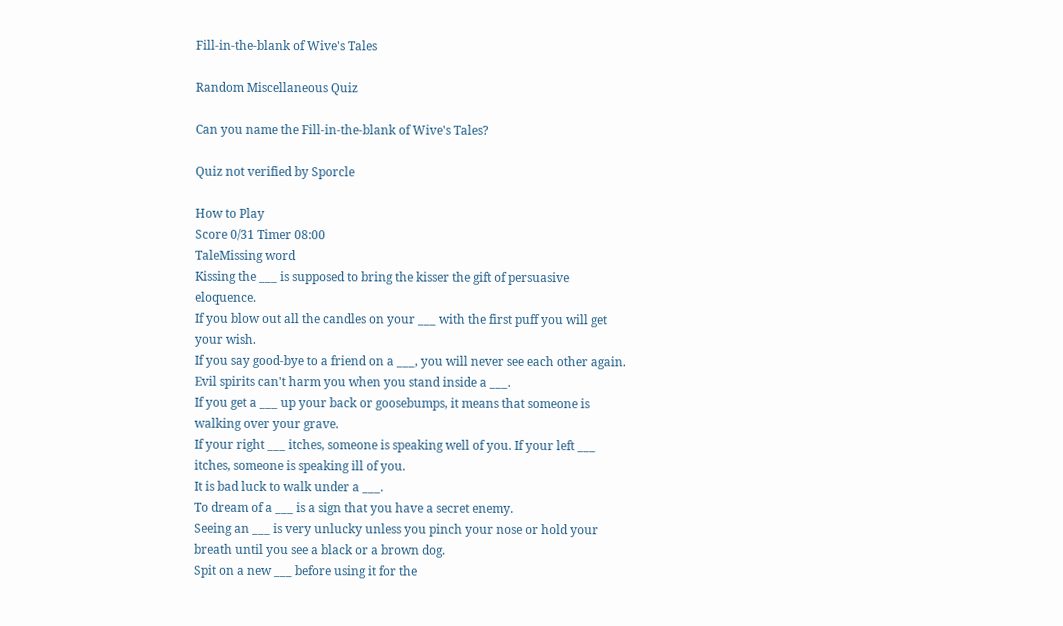Fill-in-the-blank of Wive's Tales

Random Miscellaneous Quiz

Can you name the Fill-in-the-blank of Wive's Tales?

Quiz not verified by Sporcle

How to Play
Score 0/31 Timer 08:00
TaleMissing word
Kissing the ___ is supposed to bring the kisser the gift of persuasive eloquence.
If you blow out all the candles on your ___ with the first puff you will get your wish.
If you say good-bye to a friend on a ___, you will never see each other again.
Evil spirits can't harm you when you stand inside a ___.
If you get a ___ up your back or goosebumps, it means that someone is walking over your grave.
If your right ___ itches, someone is speaking well of you. If your left ___ itches, someone is speaking ill of you.
It is bad luck to walk under a ___.
To dream of a ___ is a sign that you have a secret enemy.
Seeing an ___ is very unlucky unless you pinch your nose or hold your breath until you see a black or a brown dog.
Spit on a new ___ before using it for the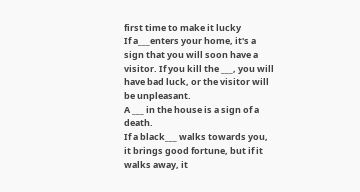first time to make it lucky
If a___enters your home, it's a sign that you will soon have a visitor. If you kill the ___, you will have bad luck, or the visitor will be unpleasant.
A ___ in the house is a sign of a death.
If a black___ walks towards you, it brings good fortune, but if it walks away, it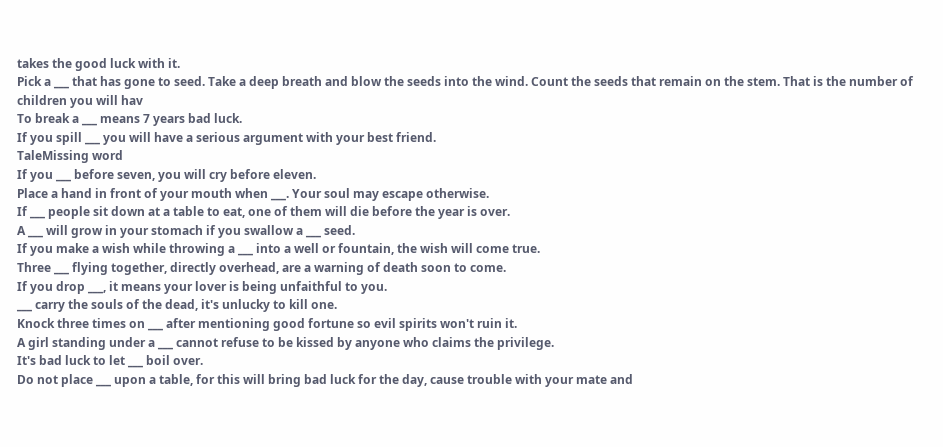takes the good luck with it.
Pick a ___ that has gone to seed. Take a deep breath and blow the seeds into the wind. Count the seeds that remain on the stem. That is the number of children you will hav
To break a ___ means 7 years bad luck.
If you spill ___ you will have a serious argument with your best friend.
TaleMissing word
If you ___ before seven, you will cry before eleven.
Place a hand in front of your mouth when ___. Your soul may escape otherwise.
If ___ people sit down at a table to eat, one of them will die before the year is over.
A ___ will grow in your stomach if you swallow a ___ seed.
If you make a wish while throwing a ___ into a well or fountain, the wish will come true.
Three ___ flying together, directly overhead, are a warning of death soon to come.
If you drop ___, it means your lover is being unfaithful to you.
___ carry the souls of the dead, it's unlucky to kill one.
Knock three times on ___ after mentioning good fortune so evil spirits won't ruin it.
A girl standing under a ___ cannot refuse to be kissed by anyone who claims the privilege.
It's bad luck to let ___ boil over.
Do not place ___ upon a table, for this will bring bad luck for the day, cause trouble with your mate and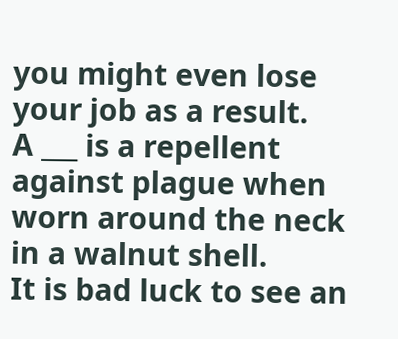you might even lose your job as a result.
A ___ is a repellent against plague when worn around the neck in a walnut shell.
It is bad luck to see an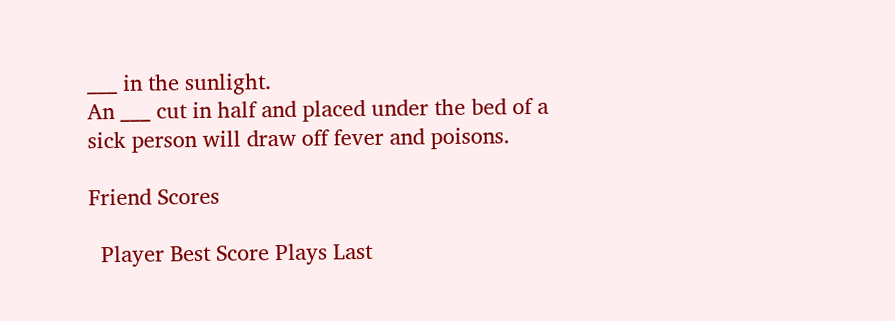___ in the sunlight.
An ___ cut in half and placed under the bed of a sick person will draw off fever and poisons.

Friend Scores

  Player Best Score Plays Last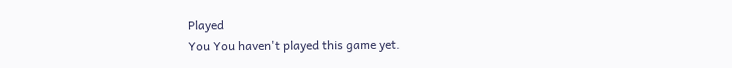Played
You You haven't played this game yet.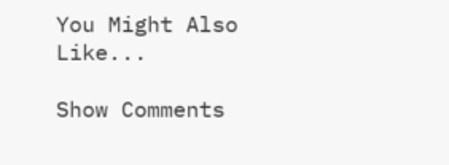You Might Also Like...

Show Comments